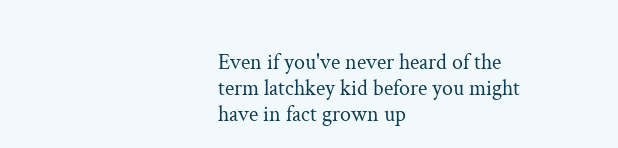Even if you've never heard of the term latchkey kid before you might have in fact grown up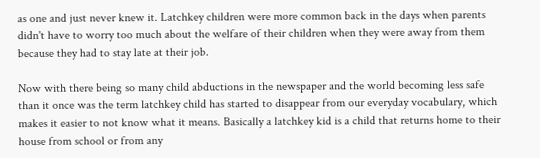as one and just never knew it. Latchkey children were more common back in the days when parents didn't have to worry too much about the welfare of their children when they were away from them because they had to stay late at their job.

Now with there being so many child abductions in the newspaper and the world becoming less safe than it once was the term latchkey child has started to disappear from our everyday vocabulary, which makes it easier to not know what it means. Basically a latchkey kid is a child that returns home to their house from school or from any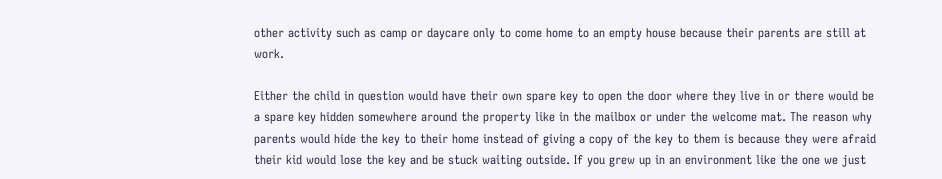other activity such as camp or daycare only to come home to an empty house because their parents are still at work.

Either the child in question would have their own spare key to open the door where they live in or there would be a spare key hidden somewhere around the property like in the mailbox or under the welcome mat. The reason why parents would hide the key to their home instead of giving a copy of the key to them is because they were afraid their kid would lose the key and be stuck waiting outside. If you grew up in an environment like the one we just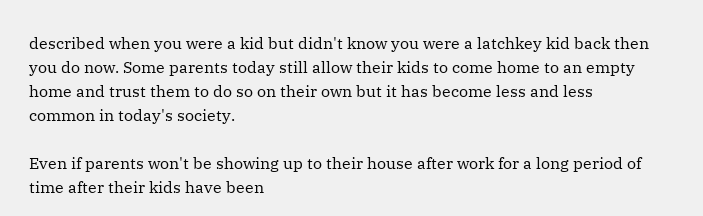described when you were a kid but didn't know you were a latchkey kid back then you do now. Some parents today still allow their kids to come home to an empty home and trust them to do so on their own but it has become less and less common in today's society.

Even if parents won't be showing up to their house after work for a long period of time after their kids have been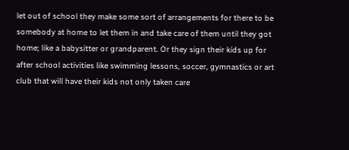let out of school they make some sort of arrangements for there to be somebody at home to let them in and take care of them until they got home; like a babysitter or grandparent. Or they sign their kids up for after school activities like swimming lessons, soccer, gymnastics or art club that will have their kids not only taken care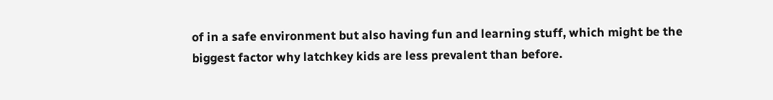of in a safe environment but also having fun and learning stuff, which might be the biggest factor why latchkey kids are less prevalent than before.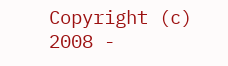Copyright (c) 2008 -